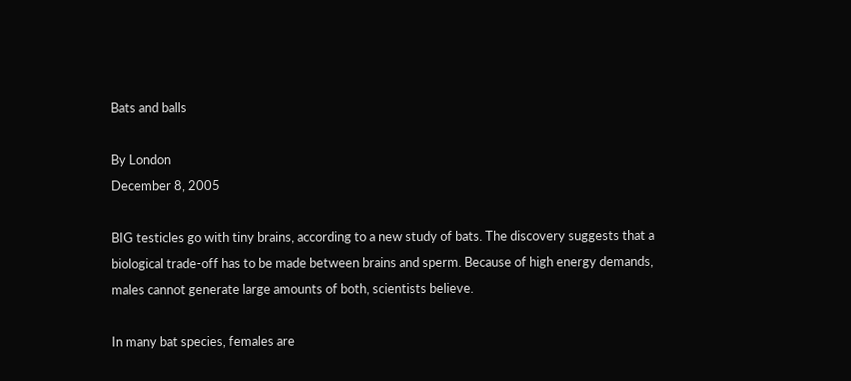Bats and balls

By London
December 8, 2005

BIG testicles go with tiny brains, according to a new study of bats. The discovery suggests that a biological trade-off has to be made between brains and sperm. Because of high energy demands, males cannot generate large amounts of both, scientists believe.

In many bat species, females are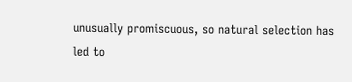unusually promiscuous, so natural selection has led to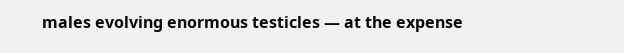males evolving enormous testicles — at the expense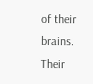of their brains. Their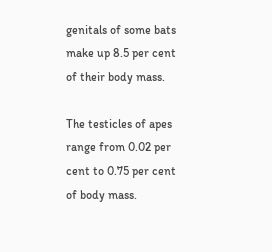genitals of some bats make up 8.5 per cent of their body mass.

The testicles of apes range from 0.02 per cent to 0.75 per cent of body mass.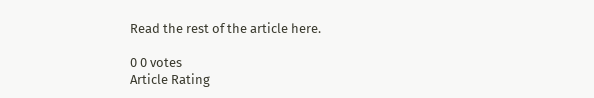Read the rest of the article here.

0 0 votes
Article Rating